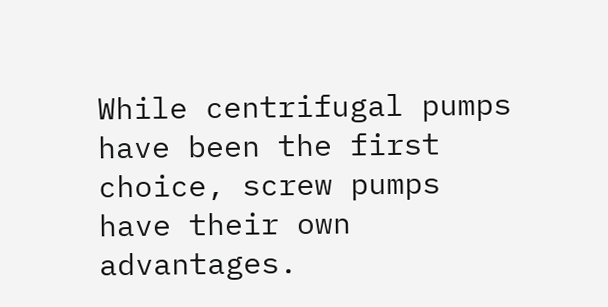While centrifugal pumps have been the first choice, screw pumps have their own advantages.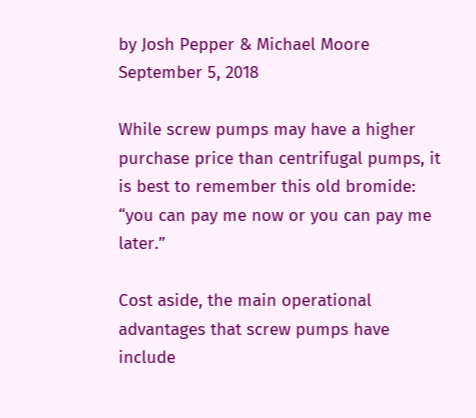by Josh Pepper & Michael Moore
September 5, 2018

While screw pumps may have a higher purchase price than centrifugal pumps, it is best to remember this old bromide: “you can pay me now or you can pay me later.”

Cost aside, the main operational advantages that screw pumps have include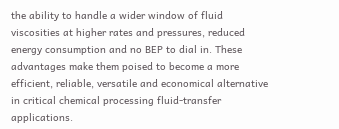the ability to handle a wider window of fluid viscosities at higher rates and pressures, reduced energy consumption and no BEP to dial in. These advantages make them poised to become a more efficient, reliable, versatile and economical alternative in critical chemical processing fluid-transfer applications.